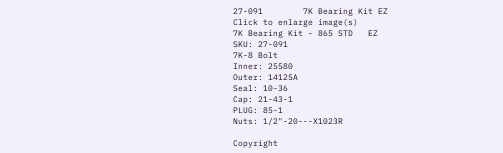27-091        7K Bearing Kit EZ
Click to enlarge image(s)
7K Bearing Kit - 865 STD   EZ
SKU: 27-091
7K-8 Bolt
Inner: 25580
Outer: 14125A
Seal: 10-36
Cap: 21-43-1
PLUG: 85-1
Nuts: 1/2"-20---X1023R

Copyright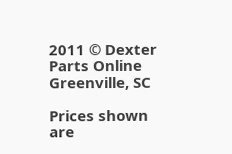2011 © Dexter Parts Online
Greenville, SC

Prices shown are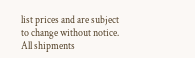list prices and are subject to change without notice.  All shipments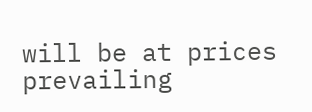will be at prices prevailing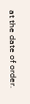at the date of order.